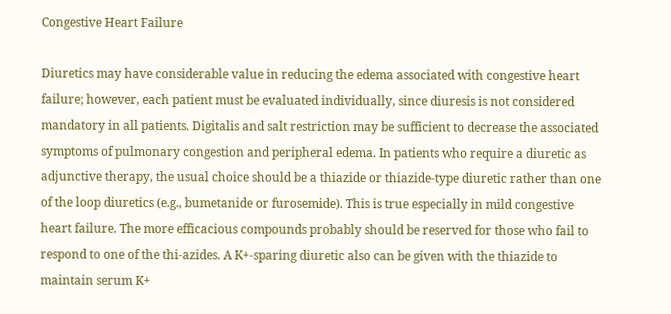Congestive Heart Failure

Diuretics may have considerable value in reducing the edema associated with congestive heart failure; however, each patient must be evaluated individually, since diuresis is not considered mandatory in all patients. Digitalis and salt restriction may be sufficient to decrease the associated symptoms of pulmonary congestion and peripheral edema. In patients who require a diuretic as adjunctive therapy, the usual choice should be a thiazide or thiazide-type diuretic rather than one of the loop diuretics (e.g., bumetanide or furosemide). This is true especially in mild congestive heart failure. The more efficacious compounds probably should be reserved for those who fail to respond to one of the thi-azides. A K+-sparing diuretic also can be given with the thiazide to maintain serum K+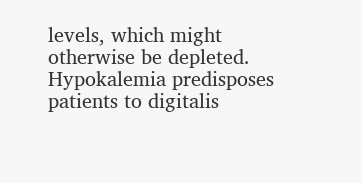levels, which might otherwise be depleted. Hypokalemia predisposes patients to digitalis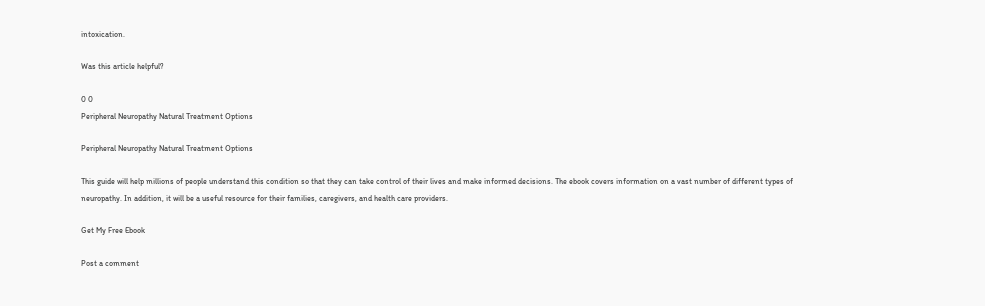intoxication.

Was this article helpful?

0 0
Peripheral Neuropathy Natural Treatment Options

Peripheral Neuropathy Natural Treatment Options

This guide will help millions of people understand this condition so that they can take control of their lives and make informed decisions. The ebook covers information on a vast number of different types of neuropathy. In addition, it will be a useful resource for their families, caregivers, and health care providers.

Get My Free Ebook

Post a comment